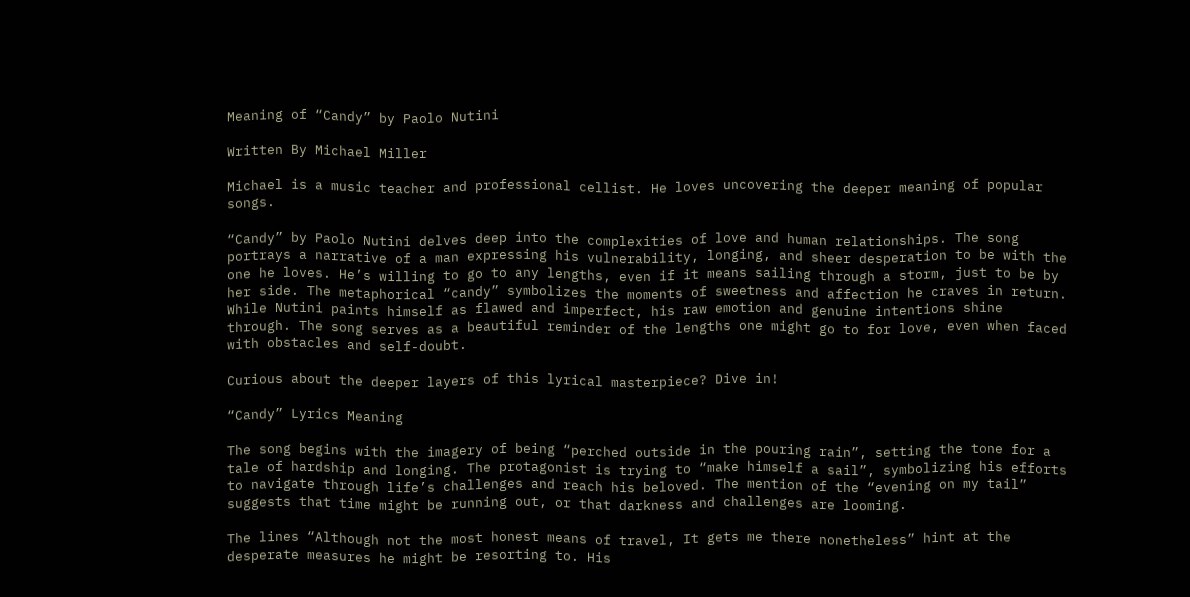Meaning of “Candy” by Paolo Nutini

Written By Michael Miller

Michael is a music teacher and professional cellist. He loves uncovering the deeper meaning of popular songs.

“Candy” by Paolo Nutini delves deep into the complexities of love and human relationships. The song portrays a narrative of a man expressing his vulnerability, longing, and sheer desperation to be with the one he loves. He’s willing to go to any lengths, even if it means sailing through a storm, just to be by her side. The metaphorical “candy” symbolizes the moments of sweetness and affection he craves in return. While Nutini paints himself as flawed and imperfect, his raw emotion and genuine intentions shine through. The song serves as a beautiful reminder of the lengths one might go to for love, even when faced with obstacles and self-doubt.

Curious about the deeper layers of this lyrical masterpiece? Dive in!

“Candy” Lyrics Meaning

The song begins with the imagery of being “perched outside in the pouring rain”, setting the tone for a tale of hardship and longing. The protagonist is trying to “make himself a sail”, symbolizing his efforts to navigate through life’s challenges and reach his beloved. The mention of the “evening on my tail” suggests that time might be running out, or that darkness and challenges are looming.

The lines “Although not the most honest means of travel, It gets me there nonetheless” hint at the desperate measures he might be resorting to. His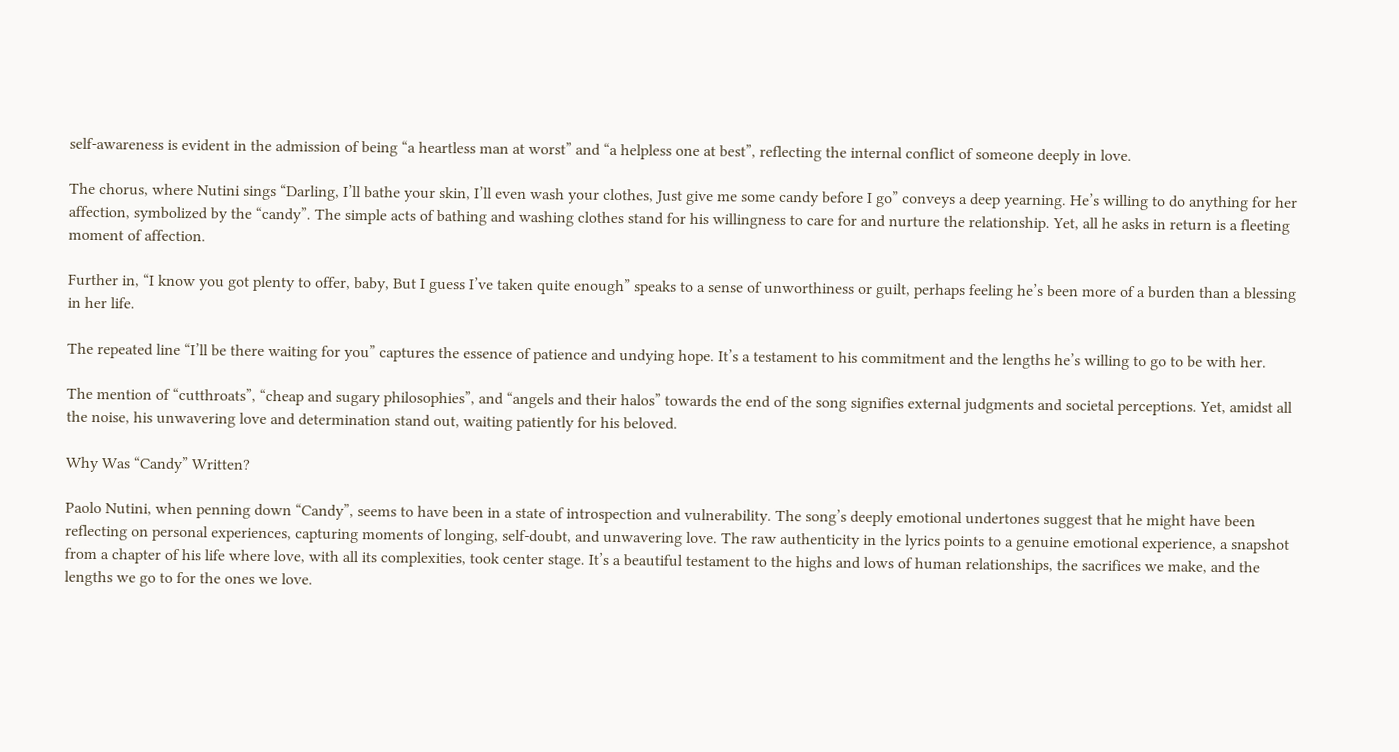self-awareness is evident in the admission of being “a heartless man at worst” and “a helpless one at best”, reflecting the internal conflict of someone deeply in love.

The chorus, where Nutini sings “Darling, I’ll bathe your skin, I’ll even wash your clothes, Just give me some candy before I go” conveys a deep yearning. He’s willing to do anything for her affection, symbolized by the “candy”. The simple acts of bathing and washing clothes stand for his willingness to care for and nurture the relationship. Yet, all he asks in return is a fleeting moment of affection.

Further in, “I know you got plenty to offer, baby, But I guess I’ve taken quite enough” speaks to a sense of unworthiness or guilt, perhaps feeling he’s been more of a burden than a blessing in her life.

The repeated line “I’ll be there waiting for you” captures the essence of patience and undying hope. It’s a testament to his commitment and the lengths he’s willing to go to be with her.

The mention of “cutthroats”, “cheap and sugary philosophies”, and “angels and their halos” towards the end of the song signifies external judgments and societal perceptions. Yet, amidst all the noise, his unwavering love and determination stand out, waiting patiently for his beloved.

Why Was “Candy” Written?

Paolo Nutini, when penning down “Candy”, seems to have been in a state of introspection and vulnerability. The song’s deeply emotional undertones suggest that he might have been reflecting on personal experiences, capturing moments of longing, self-doubt, and unwavering love. The raw authenticity in the lyrics points to a genuine emotional experience, a snapshot from a chapter of his life where love, with all its complexities, took center stage. It’s a beautiful testament to the highs and lows of human relationships, the sacrifices we make, and the lengths we go to for the ones we love.